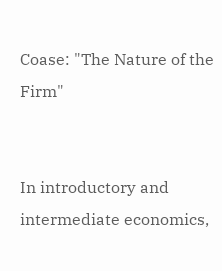Coase: "The Nature of the Firm"


In introductory and intermediate economics,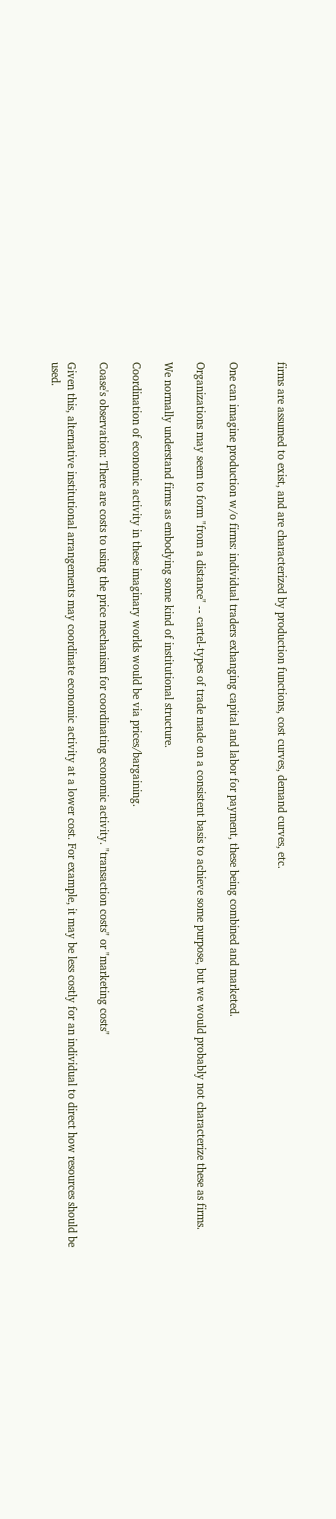firms are assumed to exist, and are characterized by production functions, cost curves, demand curves, etc.


One can imagine production w/o firms: individual traders exhanging capital and labor for payment, these being combined and marketed.

Organizations may seem to form "from a distance" -- cartel-types of trade made on a consistent basis to achieve some purpose, but we would probably not characterize these as firms.

We normally understand firms as embodying some kind of institutional structure.

Coordination of economic activity in these imaginary worlds would be via prices/bargaining.

Coase's observation: There are costs to using the price mechanism for coordinating economic activity. "transaction costs" or "marketing costs"

Given this, alternative institutional arrangements may coordinate economic activity at a lower cost. For example, it may be less costly for an individual to direct how resources should be used.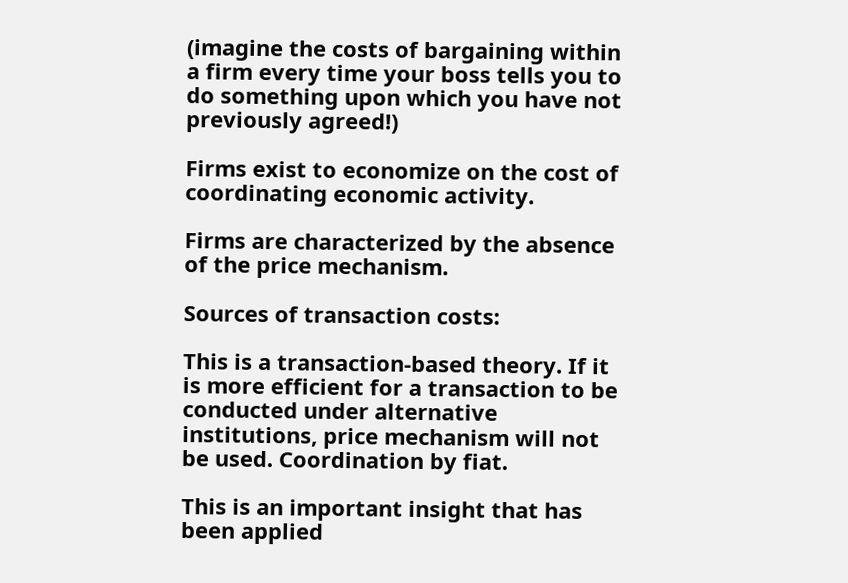(imagine the costs of bargaining within a firm every time your boss tells you to do something upon which you have not previously agreed!)

Firms exist to economize on the cost of coordinating economic activity.

Firms are characterized by the absence of the price mechanism.

Sources of transaction costs:

This is a transaction-based theory. If it is more efficient for a transaction to be conducted under alternative institutions, price mechanism will not be used. Coordination by fiat.

This is an important insight that has been applied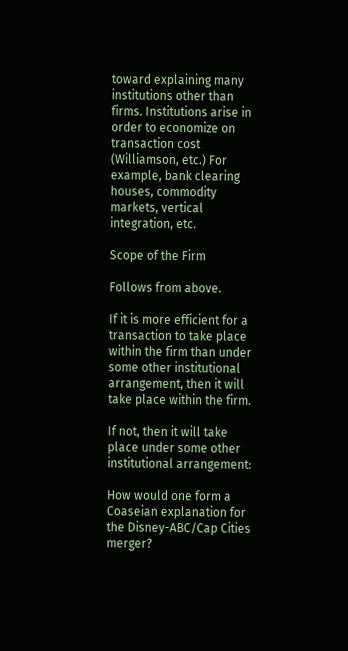toward explaining many institutions other than firms. Institutions arise in order to economize on transaction cost (Williamson, etc.) For example, bank clearing houses, commodity markets, vertical integration, etc.

Scope of the Firm

Follows from above.

If it is more efficient for a transaction to take place within the firm than under some other institutional arrangement, then it will take place within the firm.

If not, then it will take place under some other institutional arrangement:

How would one form a Coaseian explanation for the Disney-ABC/Cap Cities merger?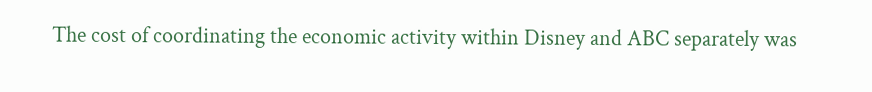The cost of coordinating the economic activity within Disney and ABC separately was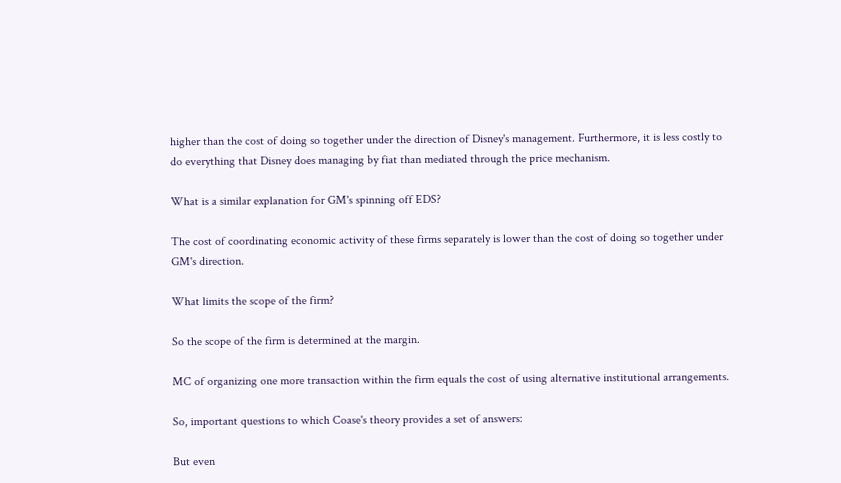higher than the cost of doing so together under the direction of Disney's management. Furthermore, it is less costly to do everything that Disney does managing by fiat than mediated through the price mechanism.

What is a similar explanation for GM's spinning off EDS?

The cost of coordinating economic activity of these firms separately is lower than the cost of doing so together under GM's direction.

What limits the scope of the firm?

So the scope of the firm is determined at the margin.

MC of organizing one more transaction within the firm equals the cost of using alternative institutional arrangements.

So, important questions to which Coase's theory provides a set of answers:

But even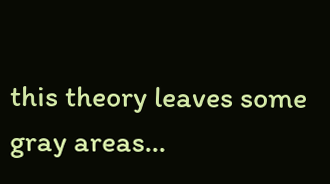this theory leaves some gray areas...